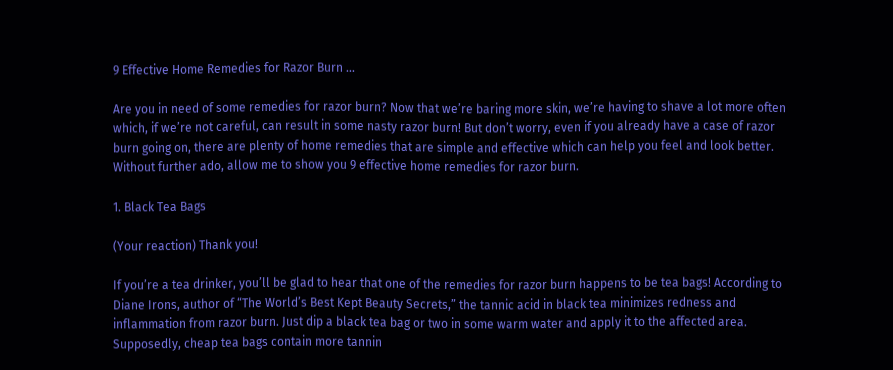9 Effective Home Remedies for Razor Burn ...

Are you in need of some remedies for razor burn? Now that we’re baring more skin, we’re having to shave a lot more often which, if we’re not careful, can result in some nasty razor burn! But don’t worry, even if you already have a case of razor burn going on, there are plenty of home remedies that are simple and effective which can help you feel and look better. Without further ado, allow me to show you 9 effective home remedies for razor burn.

1. Black Tea Bags

(Your reaction) Thank you!

If you’re a tea drinker, you’ll be glad to hear that one of the remedies for razor burn happens to be tea bags! According to Diane Irons, author of “The World’s Best Kept Beauty Secrets,” the tannic acid in black tea minimizes redness and inflammation from razor burn. Just dip a black tea bag or two in some warm water and apply it to the affected area. Supposedly, cheap tea bags contain more tannin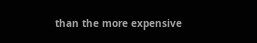than the more expensive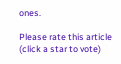ones.

Please rate this article
(click a star to vote)